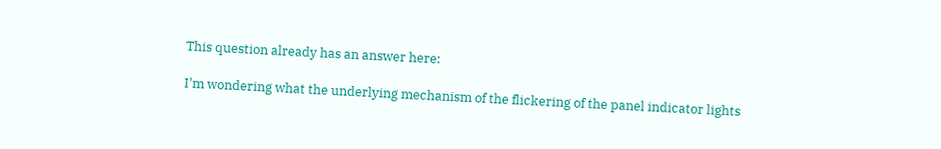This question already has an answer here:

I'm wondering what the underlying mechanism of the flickering of the panel indicator lights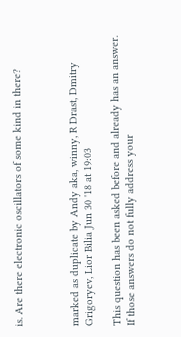is. Are there electronic oscillators of some kind in there?



marked as duplicate by Andy aka, winny, R Drast, Dmitry Grigoryev, Lior Bilia Jun 30 '18 at 19:03

This question has been asked before and already has an answer. If those answers do not fully address your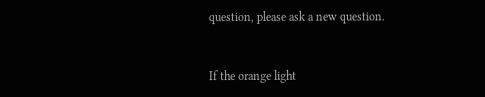question, please ask a new question.


If the orange light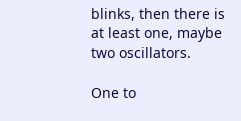blinks, then there is at least one, maybe two oscillators.

One to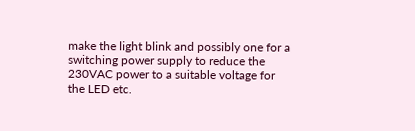make the light blink and possibly one for a switching power supply to reduce the 230VAC power to a suitable voltage for the LED etc.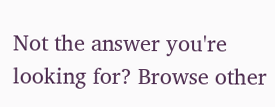Not the answer you're looking for? Browse other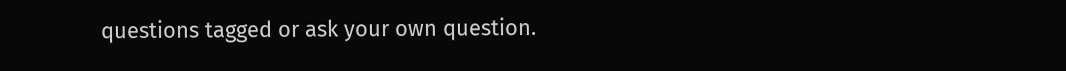questions tagged or ask your own question.